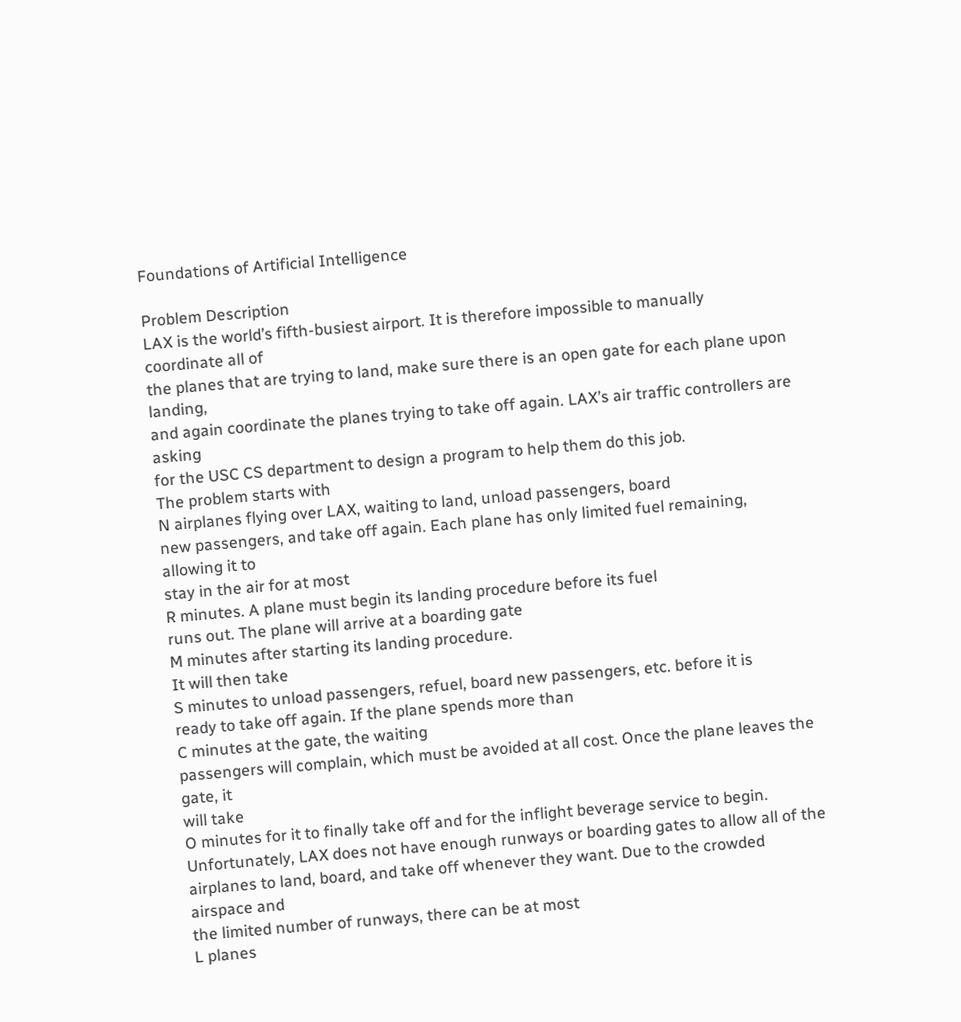Foundations of Artificial Intelligence

Problem Description
LAX is the world’s fifth-busiest airport. It is therefore impossible to manually coordinate all of
the planes that are trying to land, make sure there is an open gate for each plane upon landing,
and again coordinate the planes trying to take off again. LAX’s air traffic controllers are asking
for the USC CS department to design a program to help them do this job.
The problem starts with
N airplanes flying over LAX, waiting to land, unload passengers, board
new passengers, and take off again. Each plane has only limited fuel remaining, allowing it to
stay in the air for at most
R minutes. A plane must begin its landing procedure before its fuel
runs out. The plane will arrive at a boarding gate
M minutes after starting its landing procedure.
It will then take
S minutes to unload passengers, refuel, board new passengers, etc. before it is
ready to take off again. If the plane spends more than
C minutes at the gate, the waiting
passengers will complain, which must be avoided at all cost. Once the plane leaves the gate, it
will take
O minutes for it to finally take off and for the inflight beverage service to begin.
Unfortunately, LAX does not have enough runways or boarding gates to allow all of the
airplanes to land, board, and take off whenever they want. Due to the crowded airspace and
the limited number of runways, there can be at most
L planes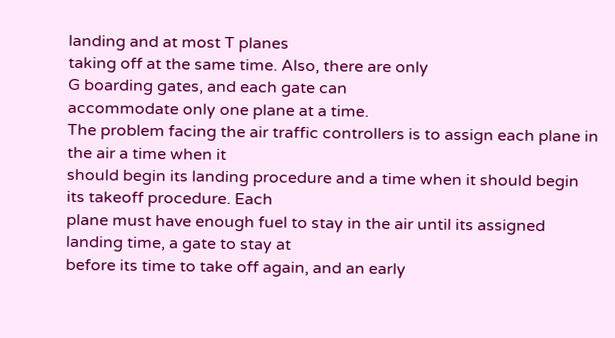landing and at most T planes
taking off at the same time. Also, there are only
G boarding gates, and each gate can
accommodate only one plane at a time.
The problem facing the air traffic controllers is to assign each plane in the air a time when it
should begin its landing procedure and a time when it should begin its takeoff procedure. Each
plane must have enough fuel to stay in the air until its assigned landing time, a gate to stay at
before its time to take off again, and an early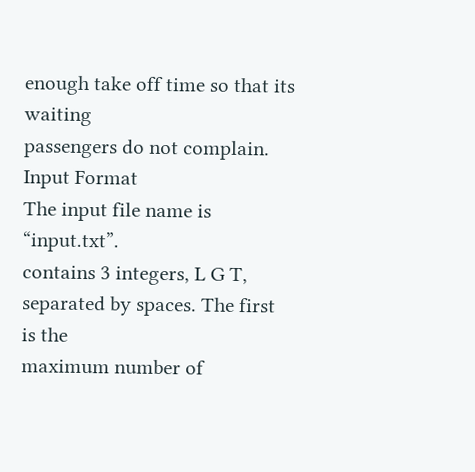enough take off time so that its waiting
passengers do not complain.
Input Format
The input file name is “input.txt”.
contains 3 integers, L G T, separated by spaces. The first is the
maximum number of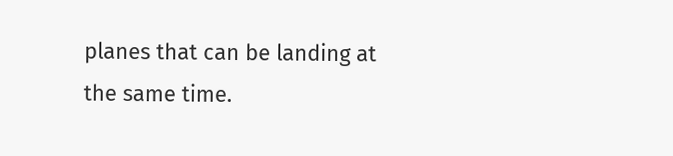planes that can be landing at the same time.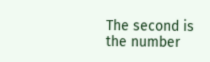The second is the number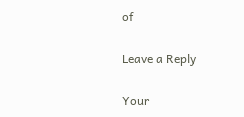of

Leave a Reply

Your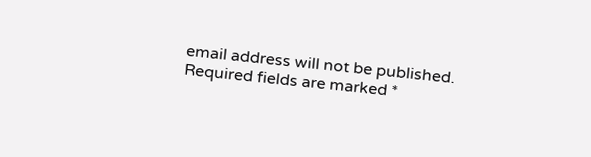email address will not be published. Required fields are marked *